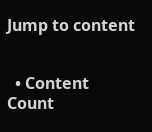Jump to content


  • Content Count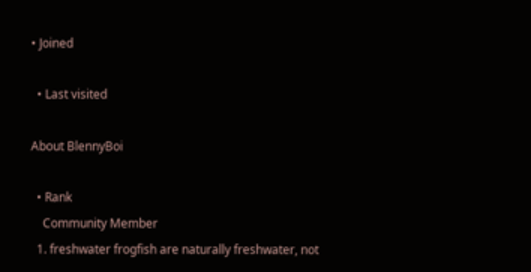• Joined

  • Last visited

About BlennyBoi

  • Rank
    Community Member
  1. freshwater frogfish are naturally freshwater, not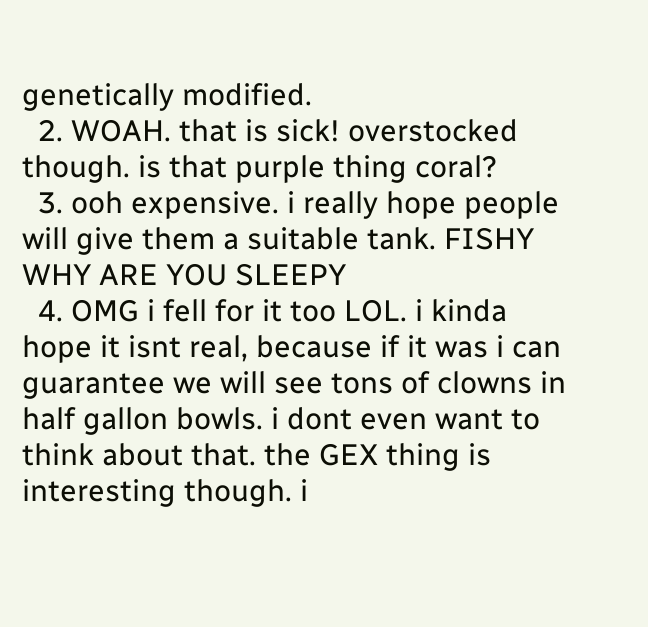genetically modified.
  2. WOAH. that is sick! overstocked though. is that purple thing coral?
  3. ooh expensive. i really hope people will give them a suitable tank. FISHY WHY ARE YOU SLEEPY
  4. OMG i fell for it too LOL. i kinda hope it isnt real, because if it was i can guarantee we will see tons of clowns in half gallon bowls. i dont even want to think about that. the GEX thing is interesting though. i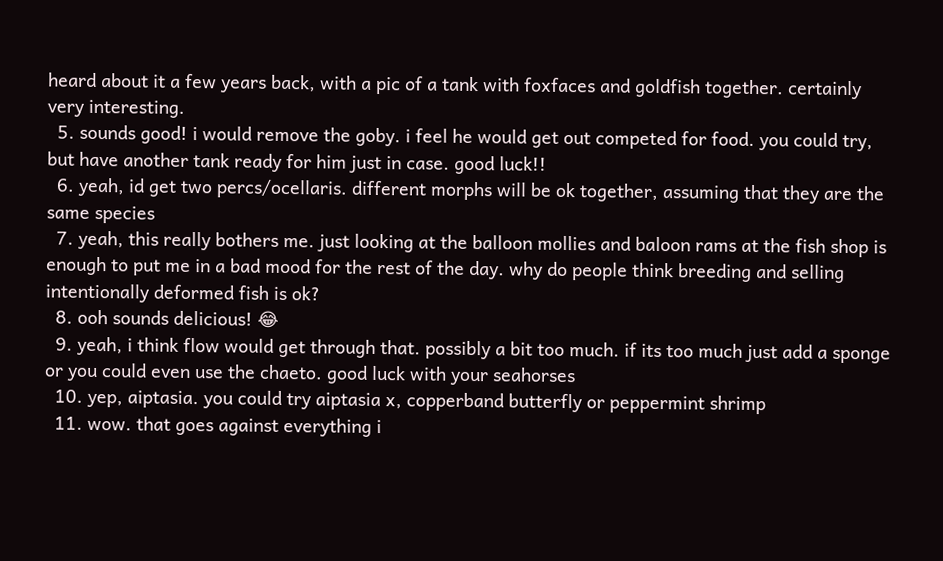heard about it a few years back, with a pic of a tank with foxfaces and goldfish together. certainly very interesting.
  5. sounds good! i would remove the goby. i feel he would get out competed for food. you could try, but have another tank ready for him just in case. good luck!!
  6. yeah, id get two percs/ocellaris. different morphs will be ok together, assuming that they are the same species
  7. yeah, this really bothers me. just looking at the balloon mollies and baloon rams at the fish shop is enough to put me in a bad mood for the rest of the day. why do people think breeding and selling intentionally deformed fish is ok?
  8. ooh sounds delicious! 😂
  9. yeah, i think flow would get through that. possibly a bit too much. if its too much just add a sponge or you could even use the chaeto. good luck with your seahorses
  10. yep, aiptasia. you could try aiptasia x, copperband butterfly or peppermint shrimp
  11. wow. that goes against everything i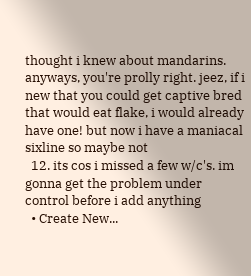thought i knew about mandarins. anyways, you're prolly right. jeez, if i new that you could get captive bred that would eat flake, i would already have one! but now i have a maniacal sixline so maybe not
  12. its cos i missed a few w/c's. im gonna get the problem under control before i add anything
  • Create New...